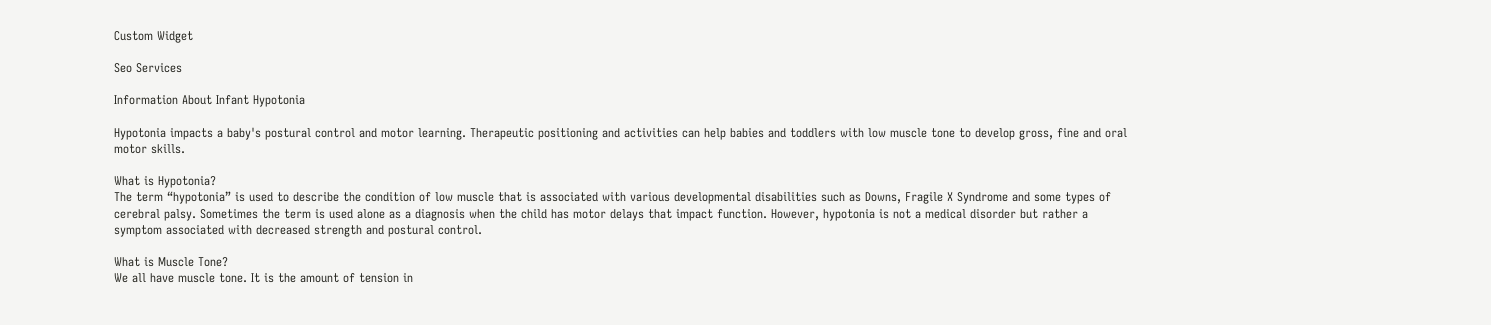Custom Widget

Seo Services

Information About Infant Hypotonia

Hypotonia impacts a baby's postural control and motor learning. Therapeutic positioning and activities can help babies and toddlers with low muscle tone to develop gross, fine and oral motor skills.

What is Hypotonia?
The term “hypotonia” is used to describe the condition of low muscle that is associated with various developmental disabilities such as Downs, Fragile X Syndrome and some types of cerebral palsy. Sometimes the term is used alone as a diagnosis when the child has motor delays that impact function. However, hypotonia is not a medical disorder but rather a symptom associated with decreased strength and postural control.

What is Muscle Tone?
We all have muscle tone. It is the amount of tension in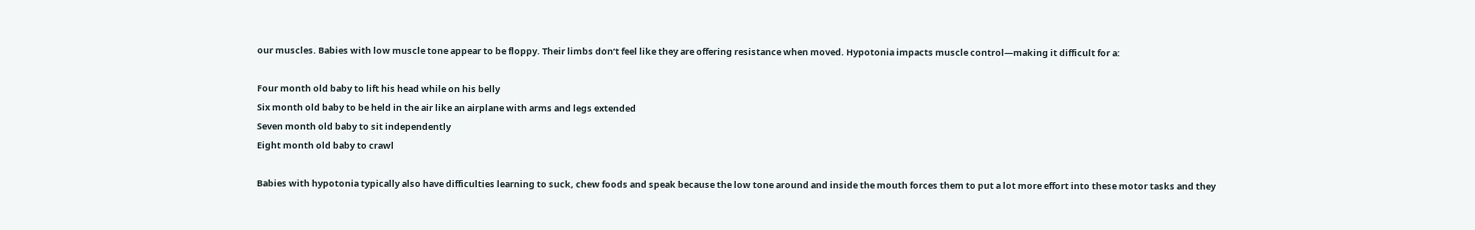our muscles. Babies with low muscle tone appear to be floppy. Their limbs don’t feel like they are offering resistance when moved. Hypotonia impacts muscle control—making it difficult for a:

Four month old baby to lift his head while on his belly
Six month old baby to be held in the air like an airplane with arms and legs extended
Seven month old baby to sit independently
Eight month old baby to crawl

Babies with hypotonia typically also have difficulties learning to suck, chew foods and speak because the low tone around and inside the mouth forces them to put a lot more effort into these motor tasks and they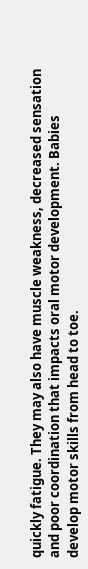quickly fatigue. They may also have muscle weakness, decreased sensation and poor coordination that impacts oral motor development. Babies develop motor skills from head to toe.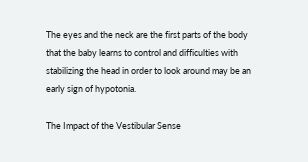The eyes and the neck are the first parts of the body that the baby learns to control and difficulties with stabilizing the head in order to look around may be an early sign of hypotonia.

The Impact of the Vestibular Sense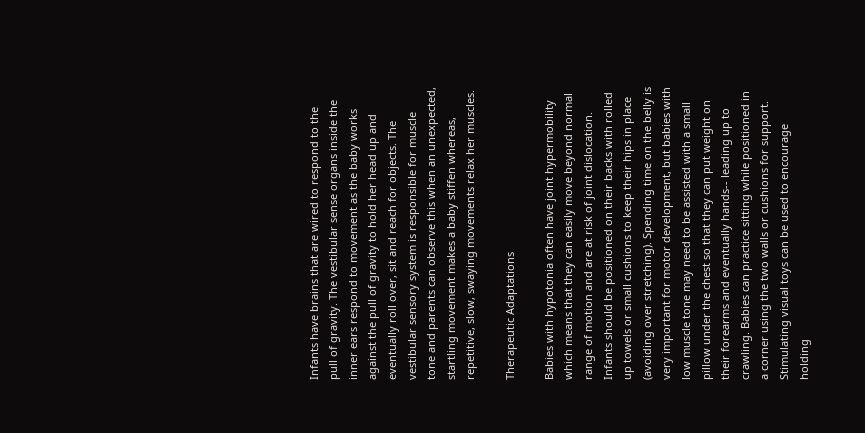Infants have brains that are wired to respond to the pull of gravity. The vestibular sense organs inside the inner ears respond to movement as the baby works against the pull of gravity to hold her head up and eventually roll over, sit and reach for objects. The vestibular sensory system is responsible for muscle tone and parents can observe this when an unexpected, startling movement makes a baby stiffen whereas, repetitive, slow, swaying movements relax her muscles.

Therapeutic Adaptations

Babies with hypotonia often have joint hypermobility which means that they can easily move beyond normal range of motion and are at risk of joint dislocation. Infants should be positioned on their backs with rolled up towels or small cushions to keep their hips in place (avoiding over stretching). Spending time on the belly is very important for motor development, but babies with low muscle tone may need to be assisted with a small pillow under the chest so that they can put weight on their forearms and eventually hands-- leading up to crawling. Babies can practice sitting while positioned in a corner using the two walls or cushions for support. Stimulating visual toys can be used to encourage holding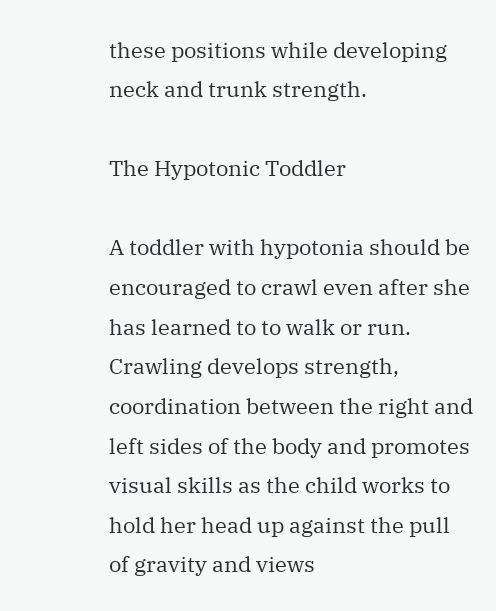these positions while developing neck and trunk strength.

The Hypotonic Toddler

A toddler with hypotonia should be encouraged to crawl even after she has learned to to walk or run. Crawling develops strength, coordination between the right and left sides of the body and promotes visual skills as the child works to hold her head up against the pull of gravity and views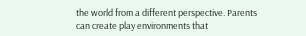the world from a different perspective. Parents can create play environments that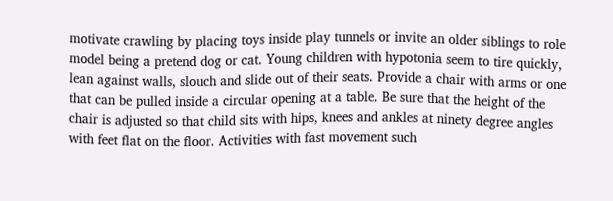motivate crawling by placing toys inside play tunnels or invite an older siblings to role model being a pretend dog or cat. Young children with hypotonia seem to tire quickly, lean against walls, slouch and slide out of their seats. Provide a chair with arms or one that can be pulled inside a circular opening at a table. Be sure that the height of the chair is adjusted so that child sits with hips, knees and ankles at ninety degree angles with feet flat on the floor. Activities with fast movement such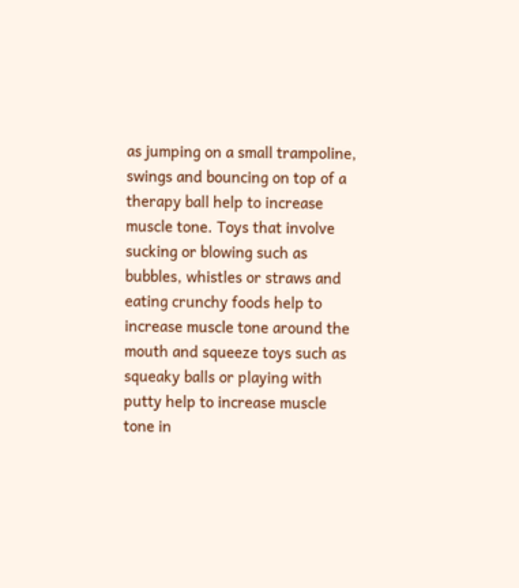as jumping on a small trampoline, swings and bouncing on top of a therapy ball help to increase muscle tone. Toys that involve sucking or blowing such as bubbles, whistles or straws and eating crunchy foods help to increase muscle tone around the mouth and squeeze toys such as squeaky balls or playing with putty help to increase muscle tone in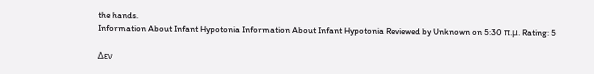the hands.
Information About Infant Hypotonia Information About Infant Hypotonia Reviewed by Unknown on 5:30 π.μ. Rating: 5

Δεν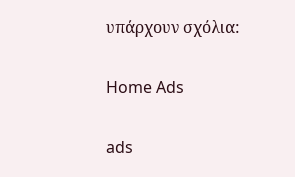υπάρχουν σχόλια:

Home Ads

ads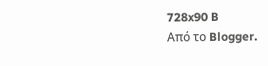728x90 B
Από το Blogger.